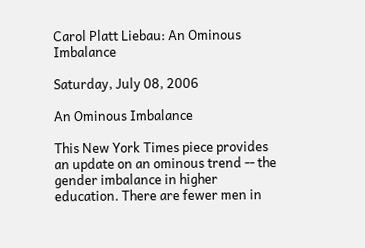Carol Platt Liebau: An Ominous Imbalance

Saturday, July 08, 2006

An Ominous Imbalance

This New York Times piece provides an update on an ominous trend -- the gender imbalance in higher education. There are fewer men in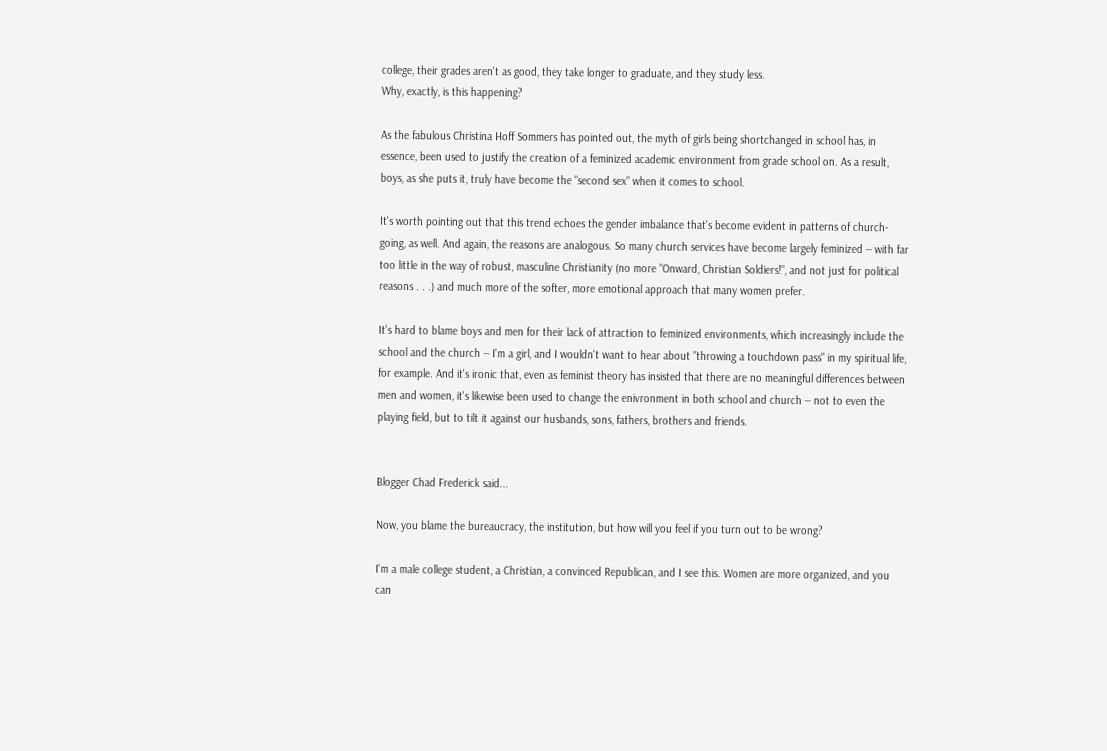college, their grades aren't as good, they take longer to graduate, and they study less.
Why, exactly, is this happening?

As the fabulous Christina Hoff Sommers has pointed out, the myth of girls being shortchanged in school has, in essence, been used to justify the creation of a feminized academic environment from grade school on. As a result, boys, as she puts it, truly have become the "second sex" when it comes to school.

It's worth pointing out that this trend echoes the gender imbalance that's become evident in patterns of church-going, as well. And again, the reasons are analogous. So many church services have become largely feminized -- with far too little in the way of robust, masculine Christianity (no more "Onward, Christian Soldiers!", and not just for political reasons . . .) and much more of the softer, more emotional approach that many women prefer.

It's hard to blame boys and men for their lack of attraction to feminized environments, which increasingly include the school and the church -- I'm a girl, and I wouldn't want to hear about "throwing a touchdown pass" in my spiritual life, for example. And it's ironic that, even as feminist theory has insisted that there are no meaningful differences between men and women, it's likewise been used to change the enivronment in both school and church -- not to even the playing field, but to tilt it against our husbands, sons, fathers, brothers and friends.


Blogger Chad Frederick said...

Now, you blame the bureaucracy, the institution, but how will you feel if you turn out to be wrong?

I'm a male college student, a Christian, a convinced Republican, and I see this. Women are more organized, and you can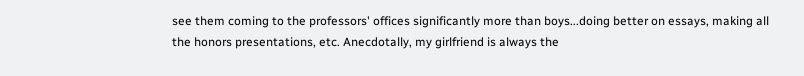see them coming to the professors' offices significantly more than boys...doing better on essays, making all the honors presentations, etc. Anecdotally, my girlfriend is always the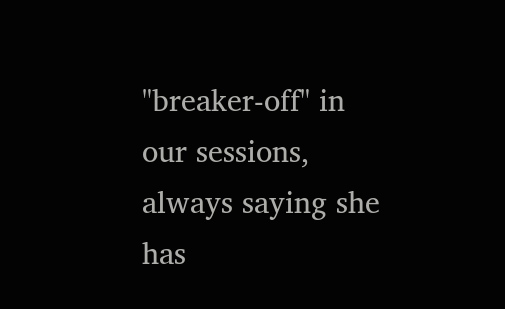"breaker-off" in our sessions, always saying she has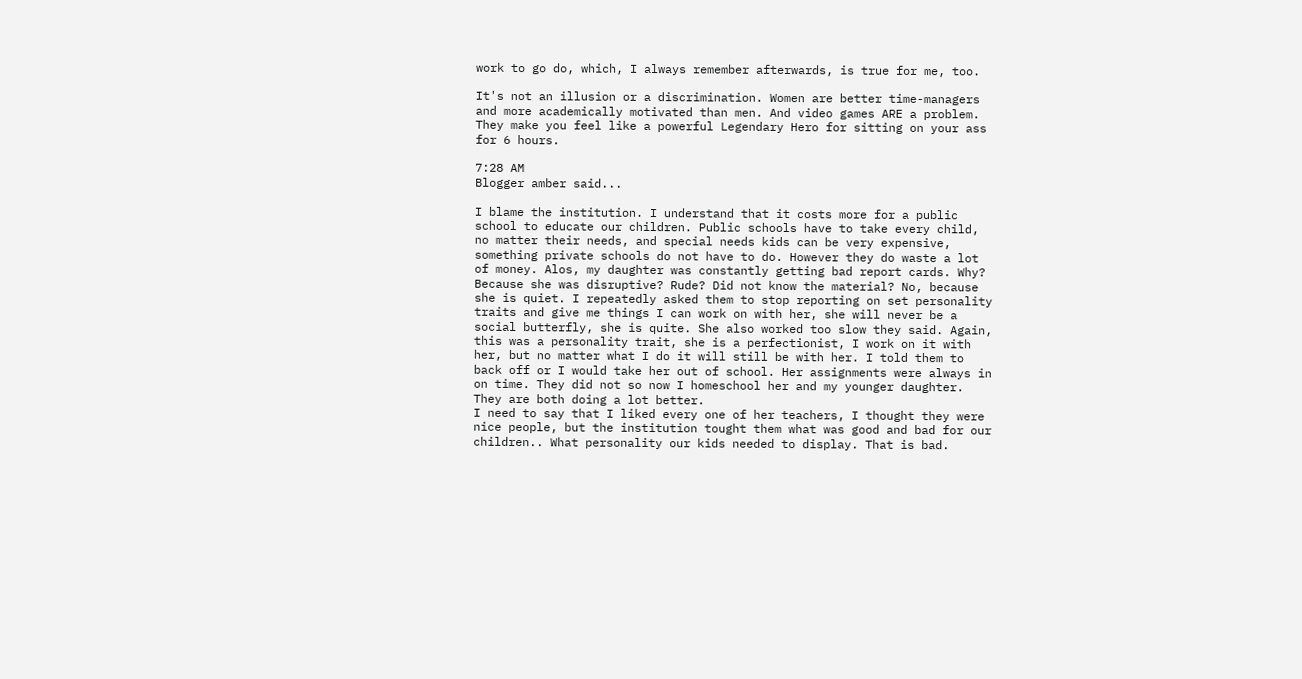work to go do, which, I always remember afterwards, is true for me, too.

It's not an illusion or a discrimination. Women are better time-managers and more academically motivated than men. And video games ARE a problem. They make you feel like a powerful Legendary Hero for sitting on your ass for 6 hours.

7:28 AM
Blogger amber said...

I blame the institution. I understand that it costs more for a public school to educate our children. Public schools have to take every child, no matter their needs, and special needs kids can be very expensive, something private schools do not have to do. However they do waste a lot of money. Alos, my daughter was constantly getting bad report cards. Why? Because she was disruptive? Rude? Did not know the material? No, because she is quiet. I repeatedly asked them to stop reporting on set personality traits and give me things I can work on with her, she will never be a social butterfly, she is quite. She also worked too slow they said. Again, this was a personality trait, she is a perfectionist, I work on it with her, but no matter what I do it will still be with her. I told them to back off or I would take her out of school. Her assignments were always in on time. They did not so now I homeschool her and my younger daughter. They are both doing a lot better.
I need to say that I liked every one of her teachers, I thought they were nice people, but the institution tought them what was good and bad for our children.. What personality our kids needed to display. That is bad.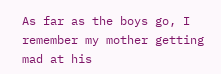As far as the boys go, I remember my mother getting mad at his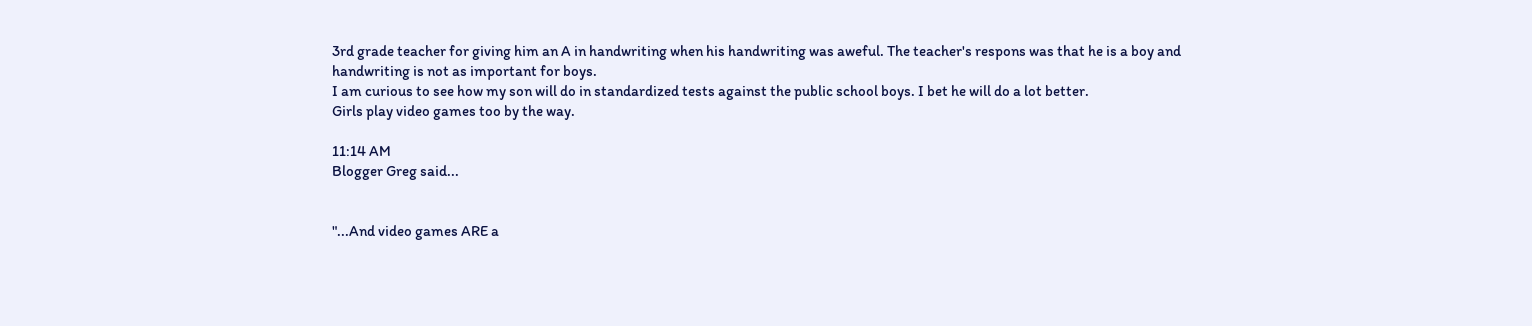3rd grade teacher for giving him an A in handwriting when his handwriting was aweful. The teacher's respons was that he is a boy and handwriting is not as important for boys.
I am curious to see how my son will do in standardized tests against the public school boys. I bet he will do a lot better.
Girls play video games too by the way.

11:14 AM
Blogger Greg said...


"...And video games ARE a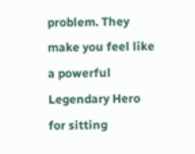problem. They make you feel like a powerful Legendary Hero for sitting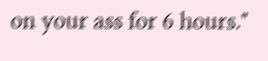on your ass for 6 hours."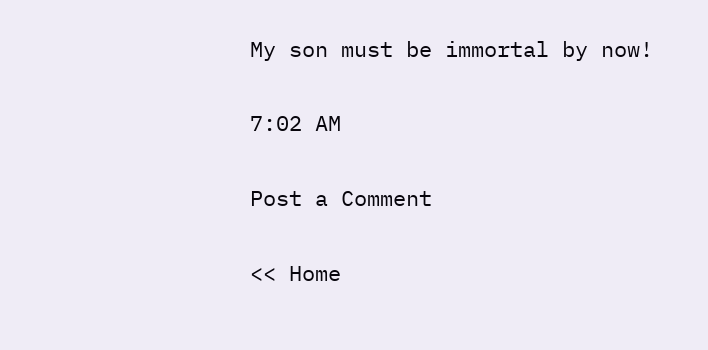My son must be immortal by now!

7:02 AM

Post a Comment

<< Home